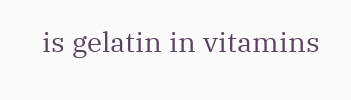is gelatin in vitamins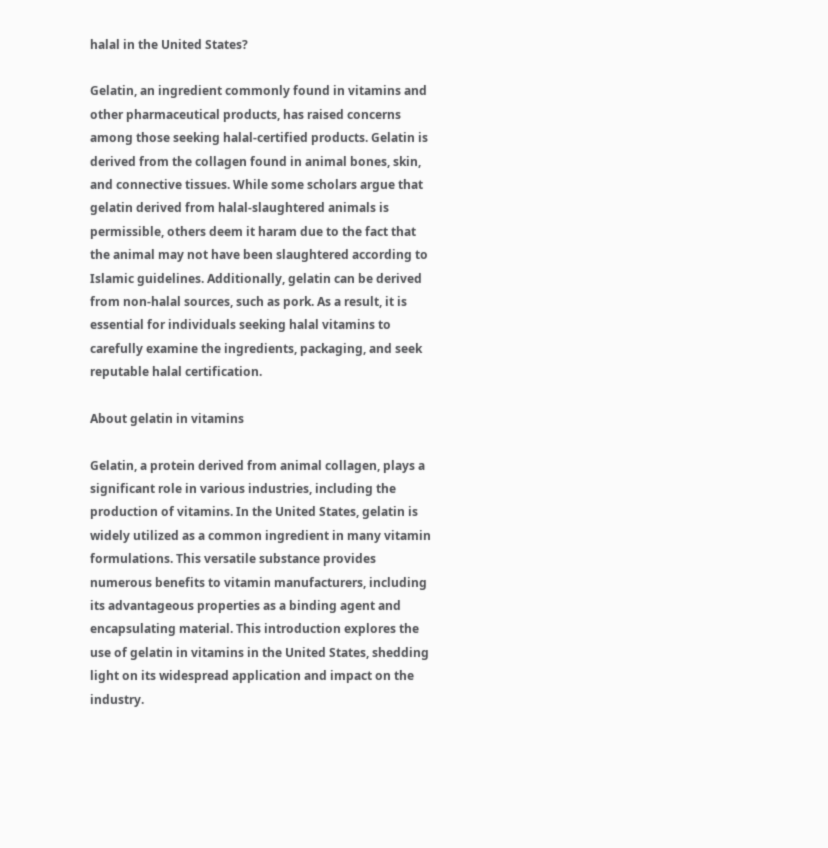halal in the United States?

Gelatin, an ingredient commonly found in vitamins and other pharmaceutical products, has raised concerns among those seeking halal-certified products. Gelatin is derived from the collagen found in animal bones, skin, and connective tissues. While some scholars argue that gelatin derived from halal-slaughtered animals is permissible, others deem it haram due to the fact that the animal may not have been slaughtered according to Islamic guidelines. Additionally, gelatin can be derived from non-halal sources, such as pork. As a result, it is essential for individuals seeking halal vitamins to carefully examine the ingredients, packaging, and seek reputable halal certification.

About gelatin in vitamins

Gelatin, a protein derived from animal collagen, plays a significant role in various industries, including the production of vitamins. In the United States, gelatin is widely utilized as a common ingredient in many vitamin formulations. This versatile substance provides numerous benefits to vitamin manufacturers, including its advantageous properties as a binding agent and encapsulating material. This introduction explores the use of gelatin in vitamins in the United States, shedding light on its widespread application and impact on the industry.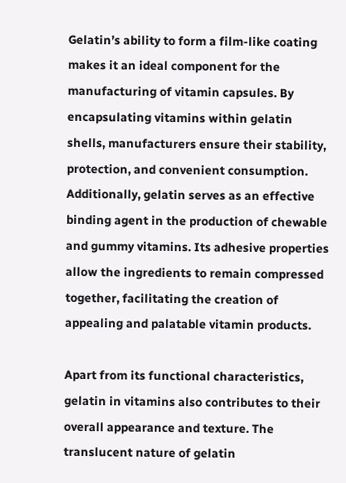Gelatin’s ability to form a film-like coating makes it an ideal component for the manufacturing of vitamin capsules. By encapsulating vitamins within gelatin shells, manufacturers ensure their stability, protection, and convenient consumption. Additionally, gelatin serves as an effective binding agent in the production of chewable and gummy vitamins. Its adhesive properties allow the ingredients to remain compressed together, facilitating the creation of appealing and palatable vitamin products.

Apart from its functional characteristics, gelatin in vitamins also contributes to their overall appearance and texture. The translucent nature of gelatin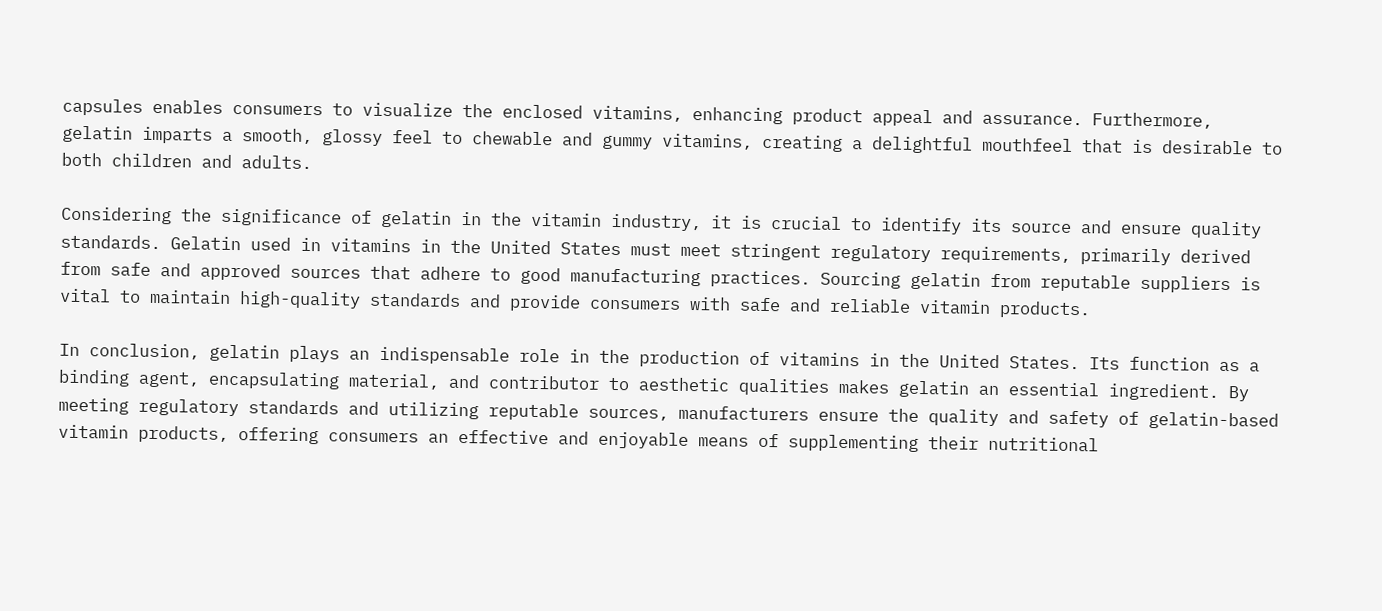capsules enables consumers to visualize the enclosed vitamins, enhancing product appeal and assurance. Furthermore, gelatin imparts a smooth, glossy feel to chewable and gummy vitamins, creating a delightful mouthfeel that is desirable to both children and adults.

Considering the significance of gelatin in the vitamin industry, it is crucial to identify its source and ensure quality standards. Gelatin used in vitamins in the United States must meet stringent regulatory requirements, primarily derived from safe and approved sources that adhere to good manufacturing practices. Sourcing gelatin from reputable suppliers is vital to maintain high-quality standards and provide consumers with safe and reliable vitamin products.

In conclusion, gelatin plays an indispensable role in the production of vitamins in the United States. Its function as a binding agent, encapsulating material, and contributor to aesthetic qualities makes gelatin an essential ingredient. By meeting regulatory standards and utilizing reputable sources, manufacturers ensure the quality and safety of gelatin-based vitamin products, offering consumers an effective and enjoyable means of supplementing their nutritional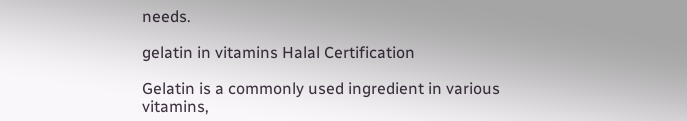needs.

gelatin in vitamins Halal Certification

Gelatin is a commonly used ingredient in various vitamins,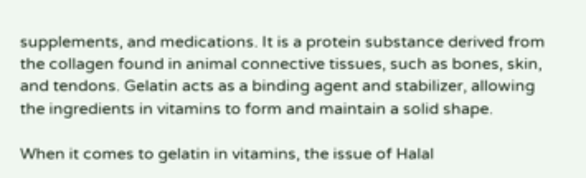supplements, and medications. It is a protein substance derived from the collagen found in animal connective tissues, such as bones, skin, and tendons. Gelatin acts as a binding agent and stabilizer, allowing the ingredients in vitamins to form and maintain a solid shape.

When it comes to gelatin in vitamins, the issue of Halal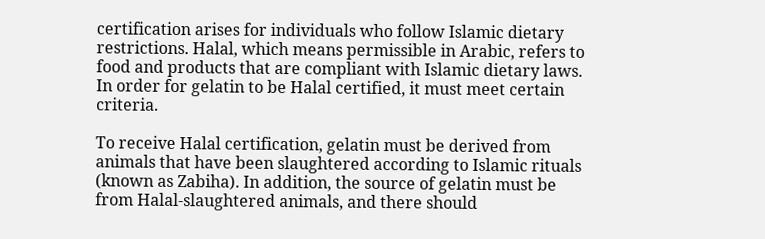certification arises for individuals who follow Islamic dietary restrictions. Halal, which means permissible in Arabic, refers to food and products that are compliant with Islamic dietary laws. In order for gelatin to be Halal certified, it must meet certain criteria.

To receive Halal certification, gelatin must be derived from animals that have been slaughtered according to Islamic rituals (known as Zabiha). In addition, the source of gelatin must be from Halal-slaughtered animals, and there should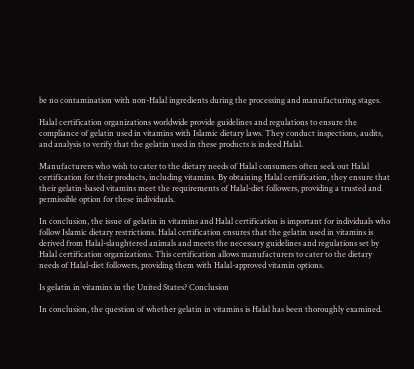be no contamination with non-Halal ingredients during the processing and manufacturing stages.

Halal certification organizations worldwide provide guidelines and regulations to ensure the compliance of gelatin used in vitamins with Islamic dietary laws. They conduct inspections, audits, and analysis to verify that the gelatin used in these products is indeed Halal.

Manufacturers who wish to cater to the dietary needs of Halal consumers often seek out Halal certification for their products, including vitamins. By obtaining Halal certification, they ensure that their gelatin-based vitamins meet the requirements of Halal-diet followers, providing a trusted and permissible option for these individuals.

In conclusion, the issue of gelatin in vitamins and Halal certification is important for individuals who follow Islamic dietary restrictions. Halal certification ensures that the gelatin used in vitamins is derived from Halal-slaughtered animals and meets the necessary guidelines and regulations set by Halal certification organizations. This certification allows manufacturers to cater to the dietary needs of Halal-diet followers, providing them with Halal-approved vitamin options.

Is gelatin in vitamins in the United States? Conclusion

In conclusion, the question of whether gelatin in vitamins is Halal has been thoroughly examined.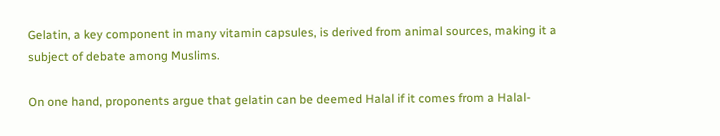Gelatin, a key component in many vitamin capsules, is derived from animal sources, making it a subject of debate among Muslims.

On one hand, proponents argue that gelatin can be deemed Halal if it comes from a Halal-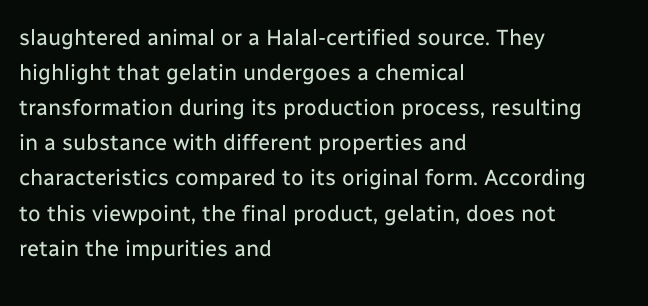slaughtered animal or a Halal-certified source. They highlight that gelatin undergoes a chemical transformation during its production process, resulting in a substance with different properties and characteristics compared to its original form. According to this viewpoint, the final product, gelatin, does not retain the impurities and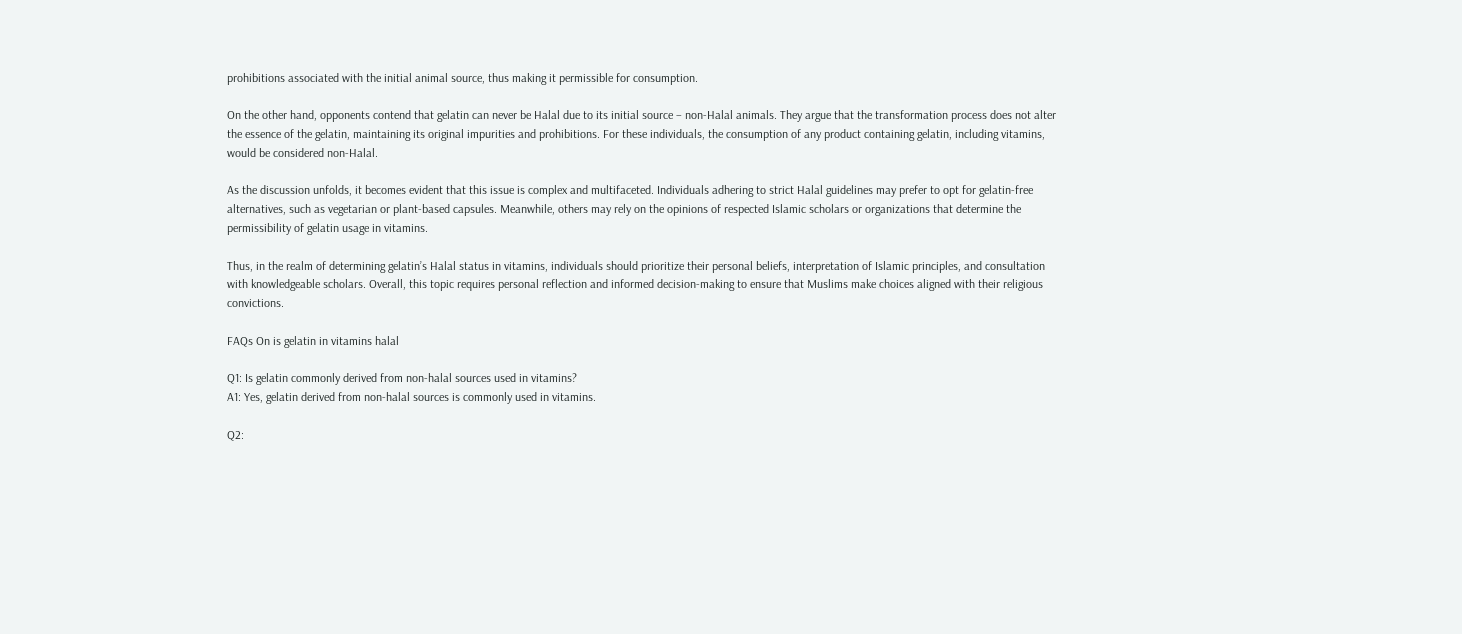prohibitions associated with the initial animal source, thus making it permissible for consumption.

On the other hand, opponents contend that gelatin can never be Halal due to its initial source – non-Halal animals. They argue that the transformation process does not alter the essence of the gelatin, maintaining its original impurities and prohibitions. For these individuals, the consumption of any product containing gelatin, including vitamins, would be considered non-Halal.

As the discussion unfolds, it becomes evident that this issue is complex and multifaceted. Individuals adhering to strict Halal guidelines may prefer to opt for gelatin-free alternatives, such as vegetarian or plant-based capsules. Meanwhile, others may rely on the opinions of respected Islamic scholars or organizations that determine the permissibility of gelatin usage in vitamins.

Thus, in the realm of determining gelatin’s Halal status in vitamins, individuals should prioritize their personal beliefs, interpretation of Islamic principles, and consultation with knowledgeable scholars. Overall, this topic requires personal reflection and informed decision-making to ensure that Muslims make choices aligned with their religious convictions.

FAQs On is gelatin in vitamins halal

Q1: Is gelatin commonly derived from non-halal sources used in vitamins?
A1: Yes, gelatin derived from non-halal sources is commonly used in vitamins.

Q2: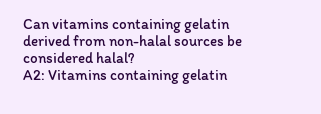Can vitamins containing gelatin derived from non-halal sources be considered halal?
A2: Vitamins containing gelatin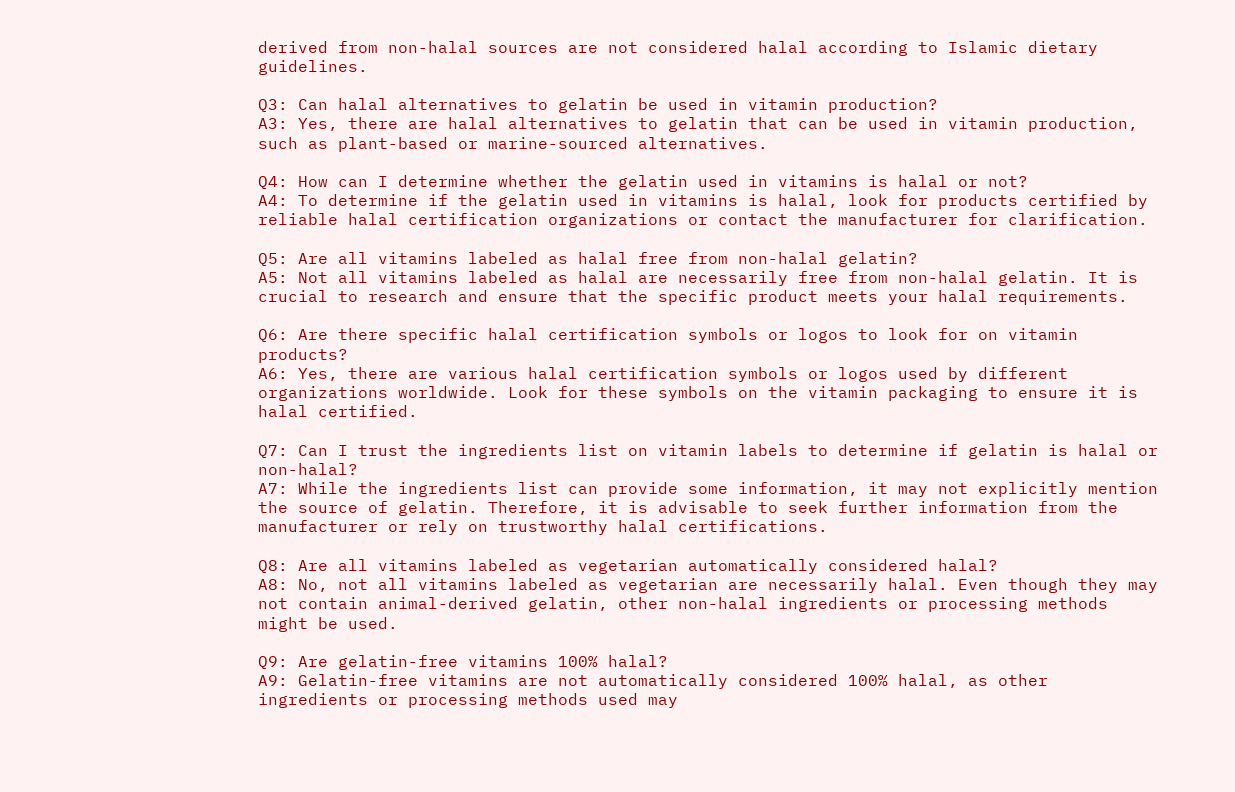derived from non-halal sources are not considered halal according to Islamic dietary guidelines.

Q3: Can halal alternatives to gelatin be used in vitamin production?
A3: Yes, there are halal alternatives to gelatin that can be used in vitamin production, such as plant-based or marine-sourced alternatives.

Q4: How can I determine whether the gelatin used in vitamins is halal or not?
A4: To determine if the gelatin used in vitamins is halal, look for products certified by reliable halal certification organizations or contact the manufacturer for clarification.

Q5: Are all vitamins labeled as halal free from non-halal gelatin?
A5: Not all vitamins labeled as halal are necessarily free from non-halal gelatin. It is crucial to research and ensure that the specific product meets your halal requirements.

Q6: Are there specific halal certification symbols or logos to look for on vitamin products?
A6: Yes, there are various halal certification symbols or logos used by different organizations worldwide. Look for these symbols on the vitamin packaging to ensure it is halal certified.

Q7: Can I trust the ingredients list on vitamin labels to determine if gelatin is halal or non-halal?
A7: While the ingredients list can provide some information, it may not explicitly mention the source of gelatin. Therefore, it is advisable to seek further information from the manufacturer or rely on trustworthy halal certifications.

Q8: Are all vitamins labeled as vegetarian automatically considered halal?
A8: No, not all vitamins labeled as vegetarian are necessarily halal. Even though they may not contain animal-derived gelatin, other non-halal ingredients or processing methods might be used.

Q9: Are gelatin-free vitamins 100% halal?
A9: Gelatin-free vitamins are not automatically considered 100% halal, as other ingredients or processing methods used may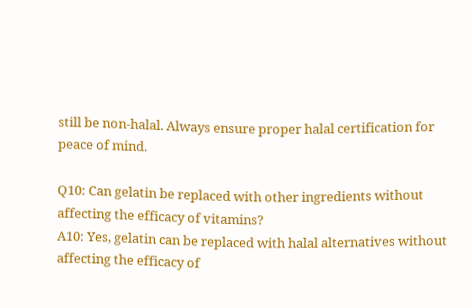still be non-halal. Always ensure proper halal certification for peace of mind.

Q10: Can gelatin be replaced with other ingredients without affecting the efficacy of vitamins?
A10: Yes, gelatin can be replaced with halal alternatives without affecting the efficacy of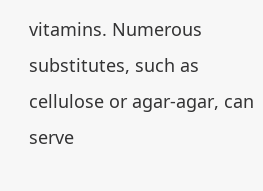vitamins. Numerous substitutes, such as cellulose or agar-agar, can serve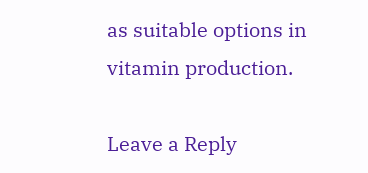as suitable options in vitamin production.

Leave a Reply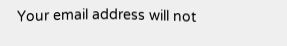Your email address will not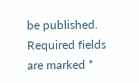be published. Required fields are marked *